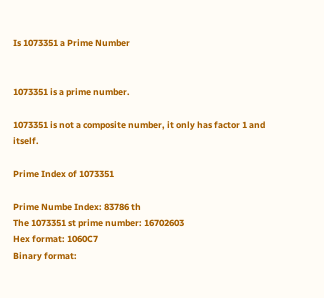Is 1073351 a Prime Number


1073351 is a prime number.

1073351 is not a composite number, it only has factor 1 and itself.

Prime Index of 1073351

Prime Numbe Index: 83786 th
The 1073351 st prime number: 16702603
Hex format: 1060C7
Binary format: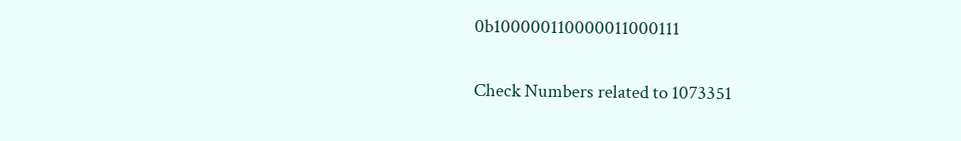0b100000110000011000111

Check Numbers related to 1073351